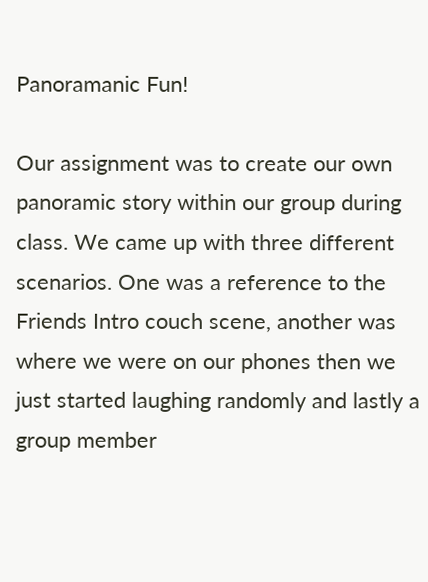Panoramanic Fun!

Our assignment was to create our own panoramic story within our group during class. We came up with three different scenarios. One was a reference to the Friends Intro couch scene, another was where we were on our phones then we just started laughing randomly and lastly a group member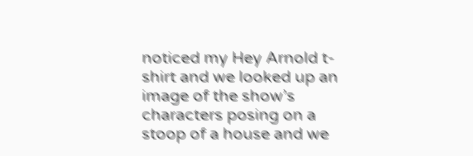noticed my Hey Arnold t-shirt and we looked up an image of the show’s characters posing on a stoop of a house and we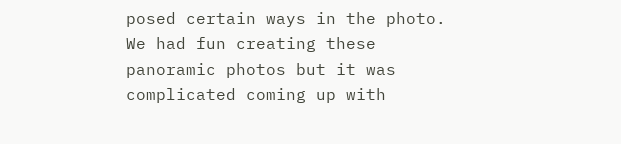posed certain ways in the photo. We had fun creating these panoramic photos but it was complicated coming up with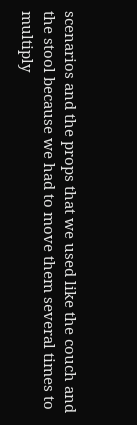scenarios and the props that we used like the couch and the stool because we had to move them several times to multiply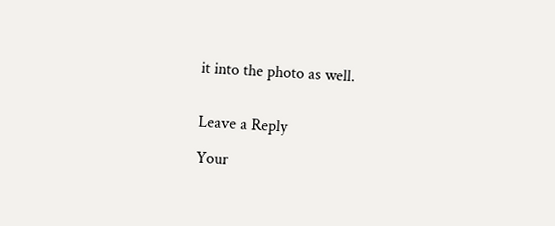it into the photo as well.


Leave a Reply

Your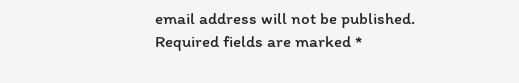email address will not be published. Required fields are marked *